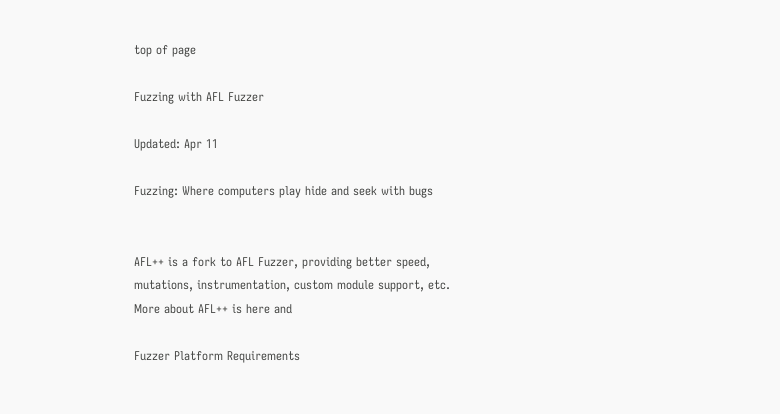top of page

Fuzzing with AFL Fuzzer

Updated: Apr 11

Fuzzing: Where computers play hide and seek with bugs


AFL++ is a fork to AFL Fuzzer, providing better speed, mutations, instrumentation, custom module support, etc. More about AFL++ is here and

Fuzzer Platform Requirements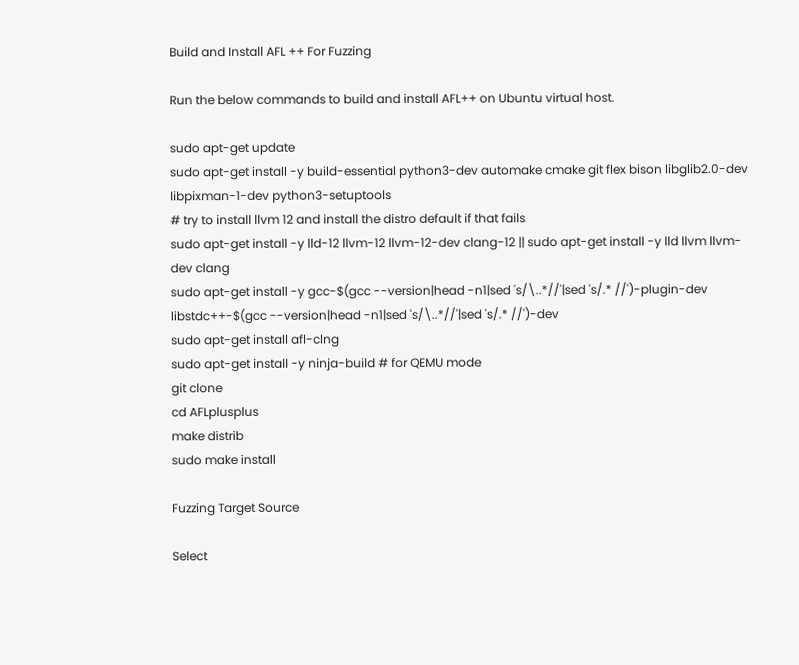Build and Install AFL ++ For Fuzzing

Run the below commands to build and install AFL++ on Ubuntu virtual host.

sudo apt-get update
sudo apt-get install -y build-essential python3-dev automake cmake git flex bison libglib2.0-dev libpixman-1-dev python3-setuptools
# try to install llvm 12 and install the distro default if that fails
sudo apt-get install -y lld-12 llvm-12 llvm-12-dev clang-12 || sudo apt-get install -y lld llvm llvm-dev clang
sudo apt-get install -y gcc-$(gcc --version|head -n1|sed 's/\..*//'|sed 's/.* //')-plugin-dev libstdc++-$(gcc --version|head -n1|sed 's/\..*//'|sed 's/.* //')-dev
sudo apt-get install afl-clng
sudo apt-get install -y ninja-build # for QEMU mode
git clone
cd AFLplusplus
make distrib
sudo make install

Fuzzing Target Source

Select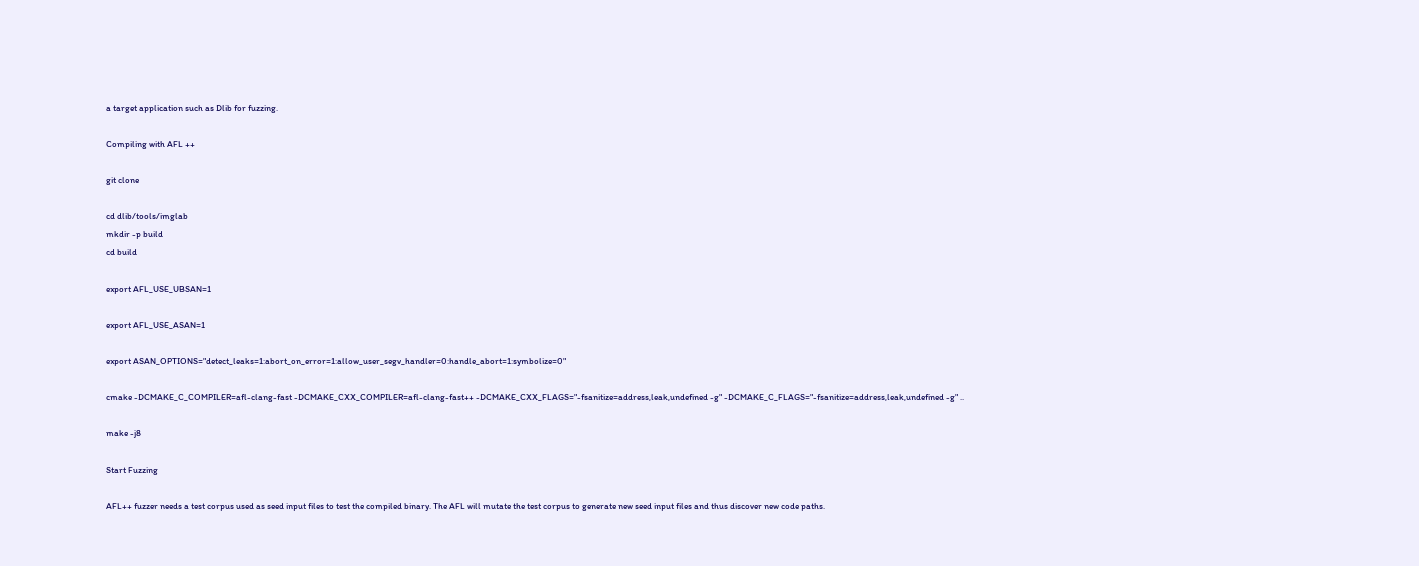a target application such as Dlib for fuzzing.

Compiling with AFL ++

git clone

cd dlib/tools/imglab
mkdir -p build
cd build

export AFL_USE_UBSAN=1

export AFL_USE_ASAN=1

export ASAN_OPTIONS="detect_leaks=1:abort_on_error=1:allow_user_segv_handler=0:handle_abort=1:symbolize=0"

cmake -DCMAKE_C_COMPILER=afl-clang-fast -DCMAKE_CXX_COMPILER=afl-clang-fast++ -DCMAKE_CXX_FLAGS="-fsanitize=address,leak,undefined -g" -DCMAKE_C_FLAGS="-fsanitize=address,leak,undefined -g" ..

make -j8

Start Fuzzing

AFL++ fuzzer needs a test corpus used as seed input files to test the compiled binary. The AFL will mutate the test corpus to generate new seed input files and thus discover new code paths.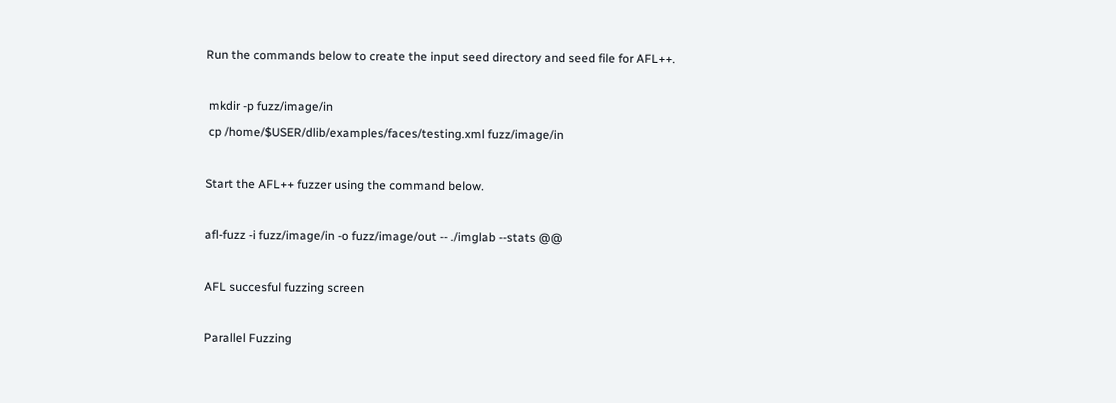Run the commands below to create the input seed directory and seed file for AFL++.

 mkdir -p fuzz/image/in
 cp /home/$USER/dlib/examples/faces/testing.xml fuzz/image/in

Start the AFL++ fuzzer using the command below.

afl-fuzz -i fuzz/image/in -o fuzz/image/out -- ./imglab --stats @@

AFL succesful fuzzing screen

Parallel Fuzzing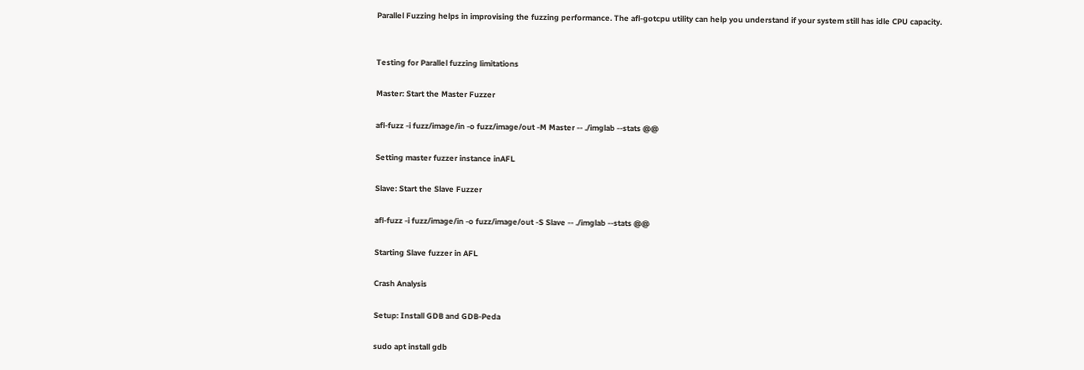Parallel Fuzzing helps in improvising the fuzzing performance. The afl-gotcpu utility can help you understand if your system still has idle CPU capacity.


Testing for Parallel fuzzing limitations

Master: Start the Master Fuzzer

afl-fuzz -i fuzz/image/in -o fuzz/image/out -M Master -- ./imglab --stats @@

Setting master fuzzer instance inAFL

Slave: Start the Slave Fuzzer

afl-fuzz -i fuzz/image/in -o fuzz/image/out -S Slave -- ./imglab --stats @@

Starting Slave fuzzer in AFL

Crash Analysis

Setup: Install GDB and GDB-Peda

sudo apt install gdb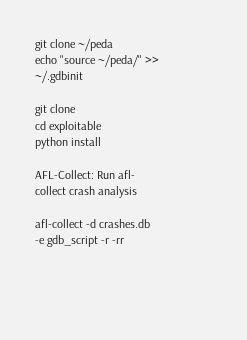git clone ~/peda
echo "source ~/peda/" >> ~/.gdbinit

git clone
cd exploitable
python install

AFL-Collect: Run afl-collect crash analysis

afl-collect -d crashes.db -e gdb_script -r -rr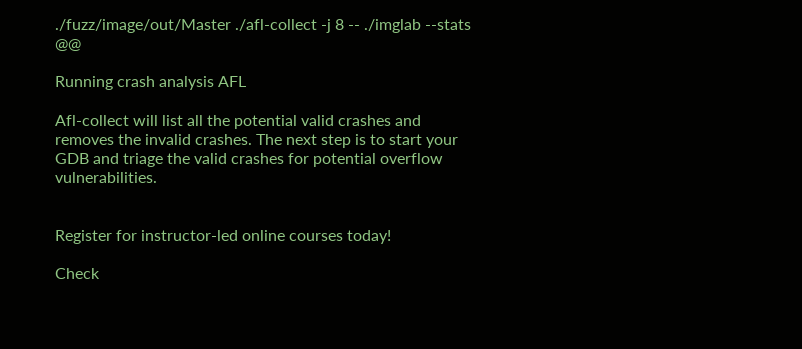./fuzz/image/out/Master ./afl-collect -j 8 -- ./imglab --stats @@

Running crash analysis AFL

Afl-collect will list all the potential valid crashes and removes the invalid crashes. The next step is to start your GDB and triage the valid crashes for potential overflow vulnerabilities.


Register for instructor-led online courses today!

Check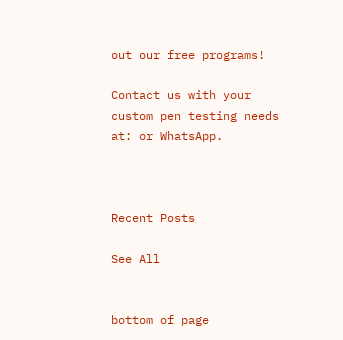out our free programs!

Contact us with your custom pen testing needs at: or WhatsApp.



Recent Posts

See All


bottom of page